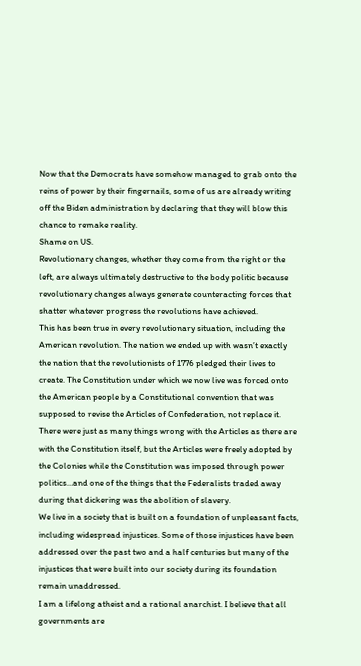Now that the Democrats have somehow managed to grab onto the reins of power by their fingernails, some of us are already writing off the Biden administration by declaring that they will blow this chance to remake reality.
Shame on US.
Revolutionary changes, whether they come from the right or the left, are always ultimately destructive to the body politic because revolutionary changes always generate counteracting forces that shatter whatever progress the revolutions have achieved.
This has been true in every revolutionary situation, including the American revolution. The nation we ended up with wasn’t exactly the nation that the revolutionists of 1776 pledged their lives to create. The Constitution under which we now live was forced onto the American people by a Constitutional convention that was supposed to revise the Articles of Confederation, not replace it.
There were just as many things wrong with the Articles as there are with the Constitution itself, but the Articles were freely adopted by the Colonies while the Constitution was imposed through power politics…and one of the things that the Federalists traded away during that dickering was the abolition of slavery.
We live in a society that is built on a foundation of unpleasant facts, including widespread injustices. Some of those injustices have been addressed over the past two and a half centuries but many of the injustices that were built into our society during its foundation remain unaddressed.
I am a lifelong atheist and a rational anarchist. I believe that all governments are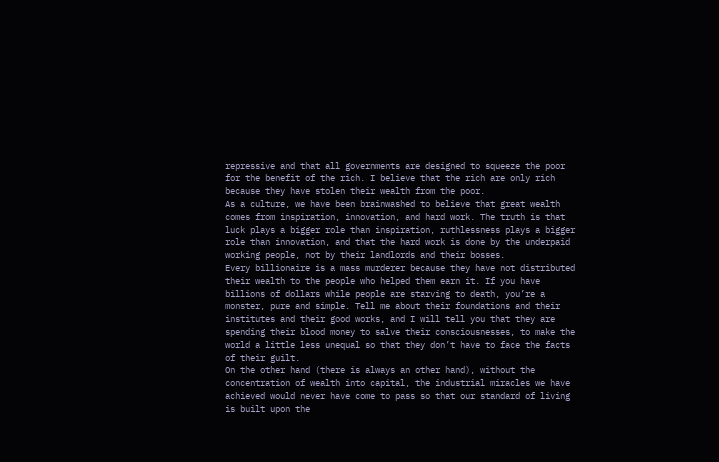repressive and that all governments are designed to squeeze the poor for the benefit of the rich. I believe that the rich are only rich because they have stolen their wealth from the poor.
As a culture, we have been brainwashed to believe that great wealth comes from inspiration, innovation, and hard work. The truth is that luck plays a bigger role than inspiration, ruthlessness plays a bigger role than innovation, and that the hard work is done by the underpaid working people, not by their landlords and their bosses.
Every billionaire is a mass murderer because they have not distributed their wealth to the people who helped them earn it. If you have billions of dollars while people are starving to death, you’re a monster, pure and simple. Tell me about their foundations and their institutes and their good works, and I will tell you that they are spending their blood money to salve their consciousnesses, to make the world a little less unequal so that they don’t have to face the facts of their guilt.
On the other hand (there is always an other hand), without the concentration of wealth into capital, the industrial miracles we have achieved would never have come to pass so that our standard of living is built upon the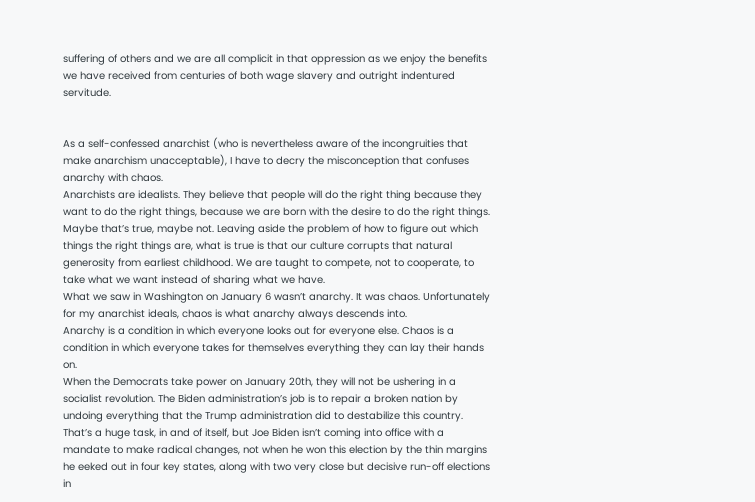suffering of others and we are all complicit in that oppression as we enjoy the benefits we have received from centuries of both wage slavery and outright indentured servitude.


As a self-confessed anarchist (who is nevertheless aware of the incongruities that make anarchism unacceptable), I have to decry the misconception that confuses anarchy with chaos.
Anarchists are idealists. They believe that people will do the right thing because they want to do the right things, because we are born with the desire to do the right things. Maybe that’s true, maybe not. Leaving aside the problem of how to figure out which things the right things are, what is true is that our culture corrupts that natural generosity from earliest childhood. We are taught to compete, not to cooperate, to take what we want instead of sharing what we have.
What we saw in Washington on January 6 wasn’t anarchy. It was chaos. Unfortunately for my anarchist ideals, chaos is what anarchy always descends into.
Anarchy is a condition in which everyone looks out for everyone else. Chaos is a condition in which everyone takes for themselves everything they can lay their hands on.
When the Democrats take power on January 20th, they will not be ushering in a socialist revolution. The Biden administration’s job is to repair a broken nation by undoing everything that the Trump administration did to destabilize this country.
That’s a huge task, in and of itself, but Joe Biden isn’t coming into office with a mandate to make radical changes, not when he won this election by the thin margins he eeked out in four key states, along with two very close but decisive run-off elections in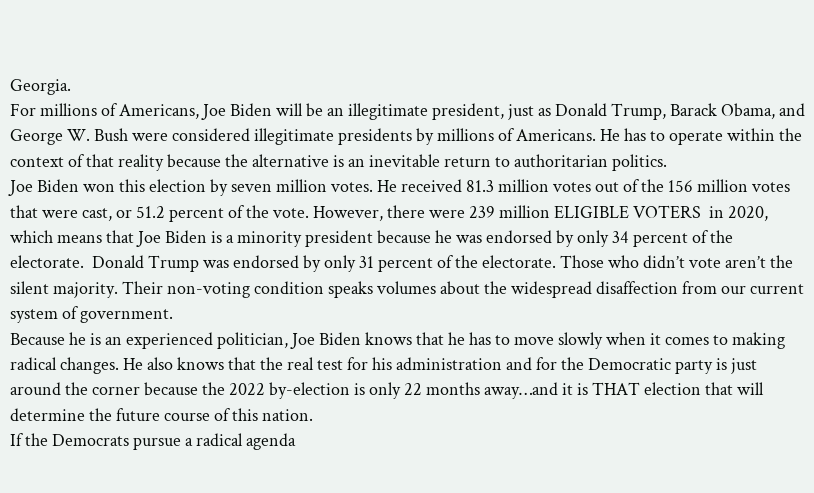Georgia.
For millions of Americans, Joe Biden will be an illegitimate president, just as Donald Trump, Barack Obama, and George W. Bush were considered illegitimate presidents by millions of Americans. He has to operate within the context of that reality because the alternative is an inevitable return to authoritarian politics.
Joe Biden won this election by seven million votes. He received 81.3 million votes out of the 156 million votes that were cast, or 51.2 percent of the vote. However, there were 239 million ELIGIBLE VOTERS  in 2020, which means that Joe Biden is a minority president because he was endorsed by only 34 percent of the electorate.  Donald Trump was endorsed by only 31 percent of the electorate. Those who didn’t vote aren’t the silent majority. Their non-voting condition speaks volumes about the widespread disaffection from our current system of government.
Because he is an experienced politician, Joe Biden knows that he has to move slowly when it comes to making radical changes. He also knows that the real test for his administration and for the Democratic party is just around the corner because the 2022 by-election is only 22 months away…and it is THAT election that will determine the future course of this nation.
If the Democrats pursue a radical agenda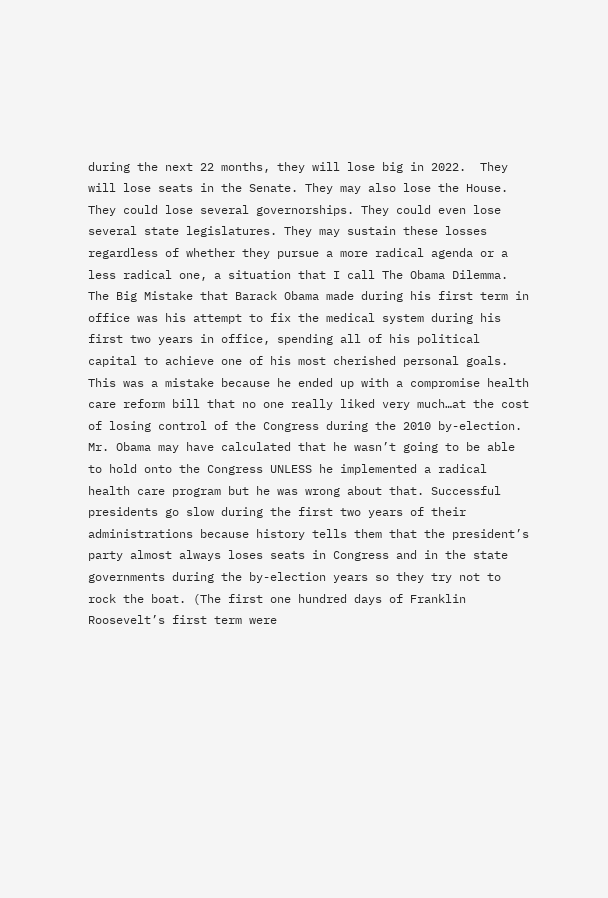during the next 22 months, they will lose big in 2022.  They will lose seats in the Senate. They may also lose the House. They could lose several governorships. They could even lose several state legislatures. They may sustain these losses regardless of whether they pursue a more radical agenda or a less radical one, a situation that I call The Obama Dilemma.
The Big Mistake that Barack Obama made during his first term in office was his attempt to fix the medical system during his first two years in office, spending all of his political capital to achieve one of his most cherished personal goals. This was a mistake because he ended up with a compromise health care reform bill that no one really liked very much…at the cost of losing control of the Congress during the 2010 by-election.
Mr. Obama may have calculated that he wasn’t going to be able to hold onto the Congress UNLESS he implemented a radical health care program but he was wrong about that. Successful presidents go slow during the first two years of their administrations because history tells them that the president’s party almost always loses seats in Congress and in the state governments during the by-election years so they try not to rock the boat. (The first one hundred days of Franklin Roosevelt’s first term were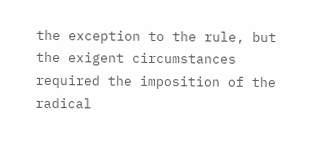the exception to the rule, but the exigent circumstances required the imposition of the radical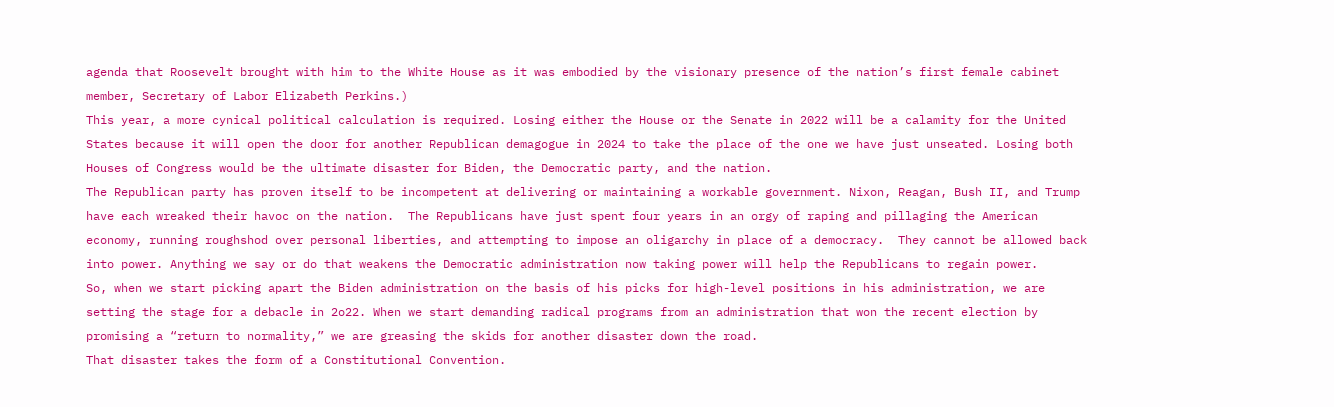agenda that Roosevelt brought with him to the White House as it was embodied by the visionary presence of the nation’s first female cabinet member, Secretary of Labor Elizabeth Perkins.)
This year, a more cynical political calculation is required. Losing either the House or the Senate in 2022 will be a calamity for the United States because it will open the door for another Republican demagogue in 2024 to take the place of the one we have just unseated. Losing both Houses of Congress would be the ultimate disaster for Biden, the Democratic party, and the nation.
The Republican party has proven itself to be incompetent at delivering or maintaining a workable government. Nixon, Reagan, Bush II, and Trump have each wreaked their havoc on the nation.  The Republicans have just spent four years in an orgy of raping and pillaging the American economy, running roughshod over personal liberties, and attempting to impose an oligarchy in place of a democracy.  They cannot be allowed back into power. Anything we say or do that weakens the Democratic administration now taking power will help the Republicans to regain power.
So, when we start picking apart the Biden administration on the basis of his picks for high-level positions in his administration, we are setting the stage for a debacle in 2o22. When we start demanding radical programs from an administration that won the recent election by promising a “return to normality,” we are greasing the skids for another disaster down the road.
That disaster takes the form of a Constitutional Convention.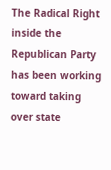The Radical Right inside the Republican Party has been working toward taking over state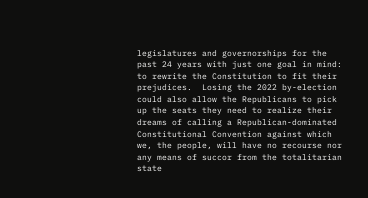legislatures and governorships for the past 24 years with just one goal in mind: to rewrite the Constitution to fit their prejudices.  Losing the 2022 by-election could also allow the Republicans to pick up the seats they need to realize their dreams of calling a Republican-dominated Constitutional Convention against which we, the people, will have no recourse nor any means of succor from the totalitarian state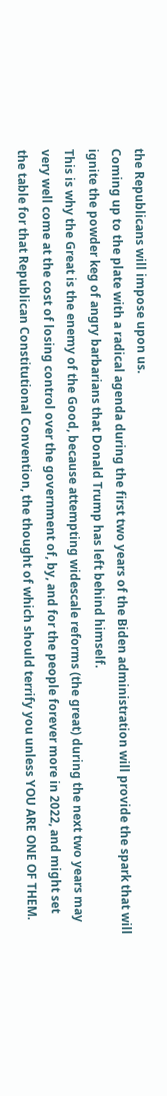the Republicans will impose upon us.
Coming up to the plate with a radical agenda during the first two years of the Biden administration will provide the spark that will ignite the powder keg of angry barbarians that Donald Trump has left behind himself.
This is why the Great is the enemy of the Good, because attempting widescale reforms (the great) during the next two years may very well come at the cost of losing control over the government of, by, and for the people forever more in 2022, and might set the table for that Republican Constitutional Convention, the thought of which should terrify you unless YOU ARE ONE OF THEM.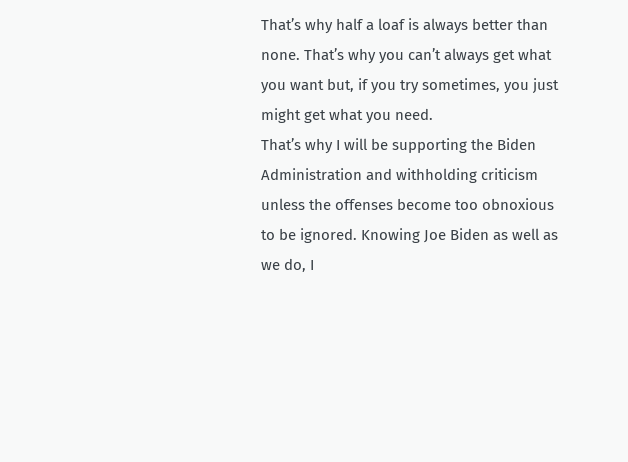That’s why half a loaf is always better than none. That’s why you can’t always get what you want but, if you try sometimes, you just might get what you need.
That’s why I will be supporting the Biden Administration and withholding criticism unless the offenses become too obnoxious to be ignored. Knowing Joe Biden as well as we do, I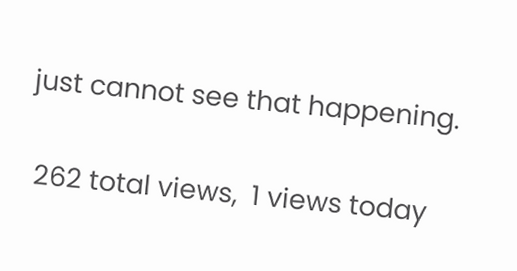just cannot see that happening.

 262 total views,  1 views today